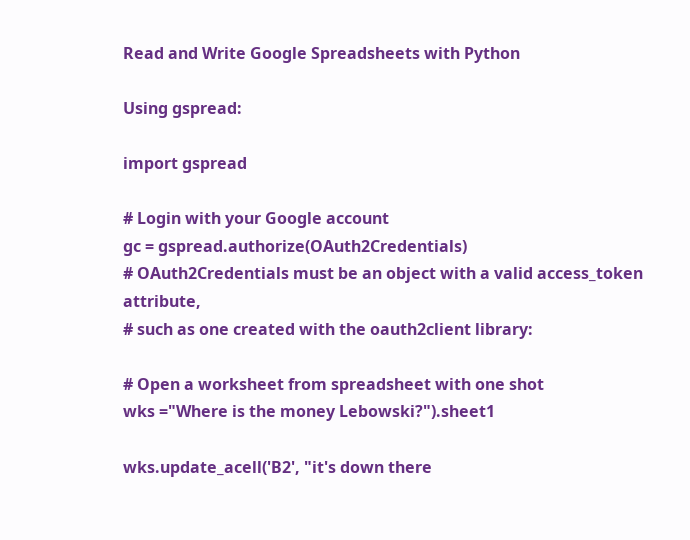Read and Write Google Spreadsheets with Python

Using gspread:

import gspread

# Login with your Google account
gc = gspread.authorize(OAuth2Credentials)
# OAuth2Credentials must be an object with a valid access_token attribute,
# such as one created with the oauth2client library:

# Open a worksheet from spreadsheet with one shot
wks ="Where is the money Lebowski?").sheet1

wks.update_acell('B2', "it's down there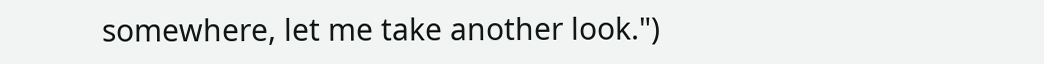somewhere, let me take another look.")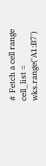# Fetch a cell range
cell_list = wks.range('A1:B7')